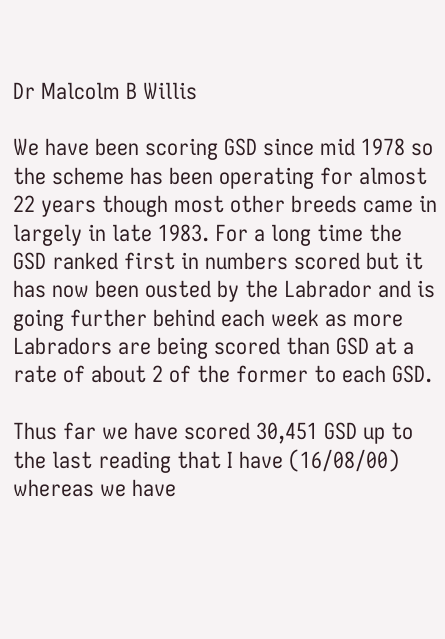Dr Malcolm B Willis

We have been scoring GSD since mid 1978 so the scheme has been operating for almost 22 years though most other breeds came in largely in late 1983. For a long time the GSD ranked first in numbers scored but it has now been ousted by the Labrador and is going further behind each week as more Labradors are being scored than GSD at a rate of about 2 of the former to each GSD.

Thus far we have scored 30,451 GSD up to the last reading that I have (16/08/00) whereas we have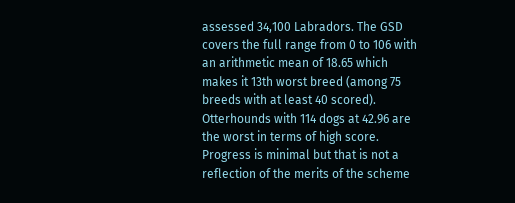assessed 34,100 Labradors. The GSD covers the full range from 0 to 106 with an arithmetic mean of 18.65 which makes it 13th worst breed (among 75 breeds with at least 40 scored). Otterhounds with 114 dogs at 42.96 are the worst in terms of high score. Progress is minimal but that is not a reflection of the merits of the scheme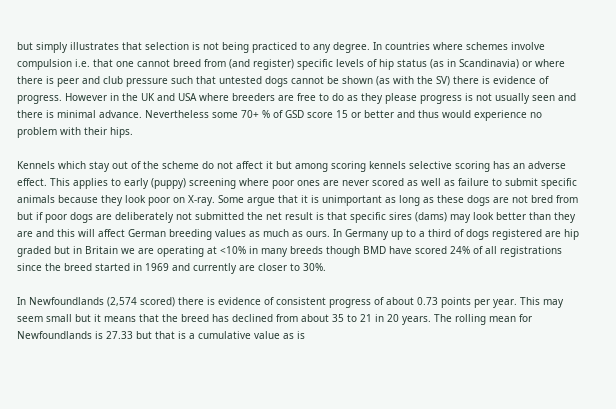but simply illustrates that selection is not being practiced to any degree. In countries where schemes involve compulsion i.e. that one cannot breed from (and register) specific levels of hip status (as in Scandinavia) or where there is peer and club pressure such that untested dogs cannot be shown (as with the SV) there is evidence of progress. However in the UK and USA where breeders are free to do as they please progress is not usually seen and there is minimal advance. Nevertheless some 70+ % of GSD score 15 or better and thus would experience no problem with their hips.

Kennels which stay out of the scheme do not affect it but among scoring kennels selective scoring has an adverse effect. This applies to early (puppy) screening where poor ones are never scored as well as failure to submit specific animals because they look poor on X-ray. Some argue that it is unimportant as long as these dogs are not bred from but if poor dogs are deliberately not submitted the net result is that specific sires (dams) may look better than they are and this will affect German breeding values as much as ours. In Germany up to a third of dogs registered are hip graded but in Britain we are operating at <10% in many breeds though BMD have scored 24% of all registrations since the breed started in 1969 and currently are closer to 30%.

In Newfoundlands (2,574 scored) there is evidence of consistent progress of about 0.73 points per year. This may seem small but it means that the breed has declined from about 35 to 21 in 20 years. The rolling mean for Newfoundlands is 27.33 but that is a cumulative value as is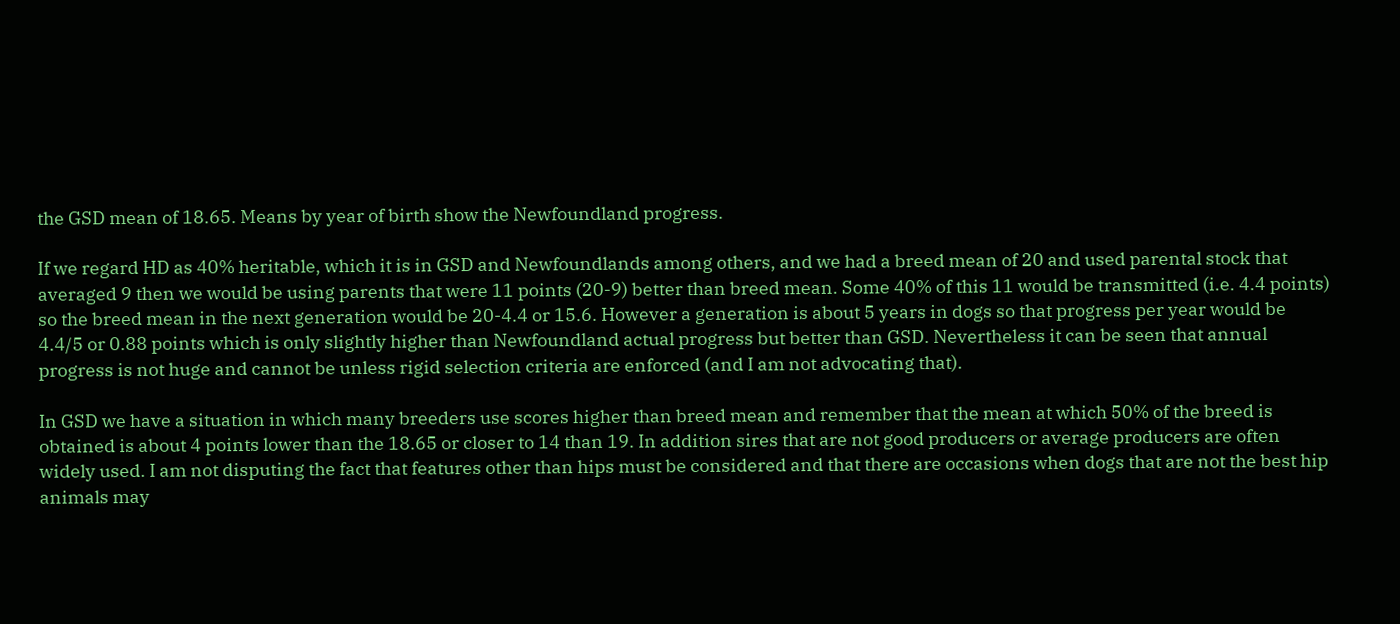the GSD mean of 18.65. Means by year of birth show the Newfoundland progress.

If we regard HD as 40% heritable, which it is in GSD and Newfoundlands among others, and we had a breed mean of 20 and used parental stock that averaged 9 then we would be using parents that were 11 points (20-9) better than breed mean. Some 40% of this 11 would be transmitted (i.e. 4.4 points) so the breed mean in the next generation would be 20-4.4 or 15.6. However a generation is about 5 years in dogs so that progress per year would be 4.4/5 or 0.88 points which is only slightly higher than Newfoundland actual progress but better than GSD. Nevertheless it can be seen that annual progress is not huge and cannot be unless rigid selection criteria are enforced (and I am not advocating that).

In GSD we have a situation in which many breeders use scores higher than breed mean and remember that the mean at which 50% of the breed is obtained is about 4 points lower than the 18.65 or closer to 14 than 19. In addition sires that are not good producers or average producers are often widely used. I am not disputing the fact that features other than hips must be considered and that there are occasions when dogs that are not the best hip animals may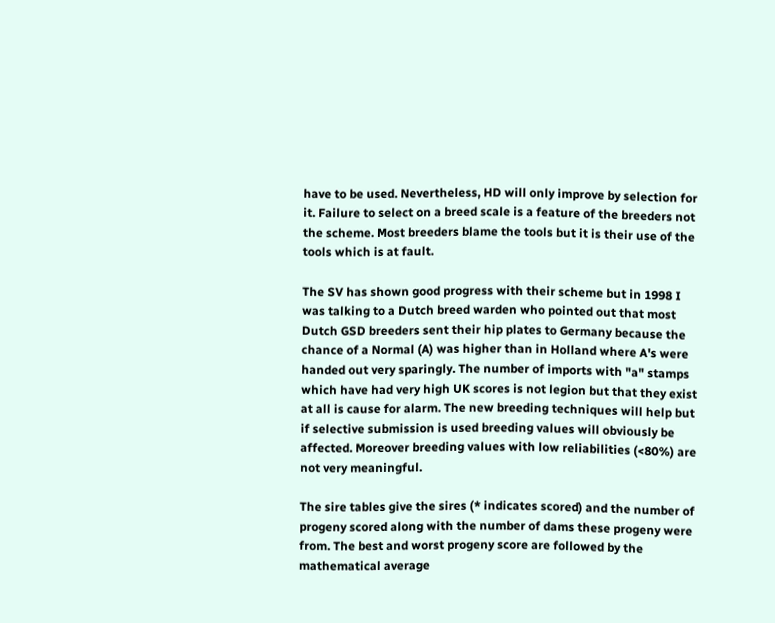have to be used. Nevertheless, HD will only improve by selection for it. Failure to select on a breed scale is a feature of the breeders not the scheme. Most breeders blame the tools but it is their use of the tools which is at fault.

The SV has shown good progress with their scheme but in 1998 I was talking to a Dutch breed warden who pointed out that most Dutch GSD breeders sent their hip plates to Germany because the chance of a Normal (A) was higher than in Holland where A's were handed out very sparingly. The number of imports with "a" stamps which have had very high UK scores is not legion but that they exist at all is cause for alarm. The new breeding techniques will help but if selective submission is used breeding values will obviously be affected. Moreover breeding values with low reliabilities (<80%) are not very meaningful.

The sire tables give the sires (* indicates scored) and the number of progeny scored along with the number of dams these progeny were from. The best and worst progeny score are followed by the mathematical average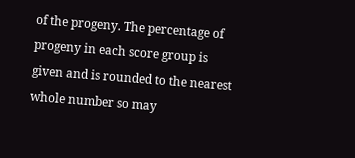of the progeny. The percentage of progeny in each score group is given and is rounded to the nearest whole number so may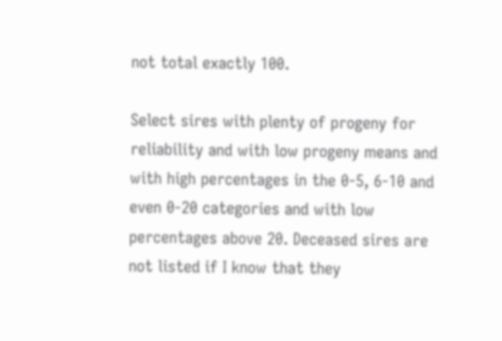not total exactly 100.

Select sires with plenty of progeny for reliability and with low progeny means and with high percentages in the 0-5, 6-10 and even 0-20 categories and with low percentages above 20. Deceased sires are not listed if I know that they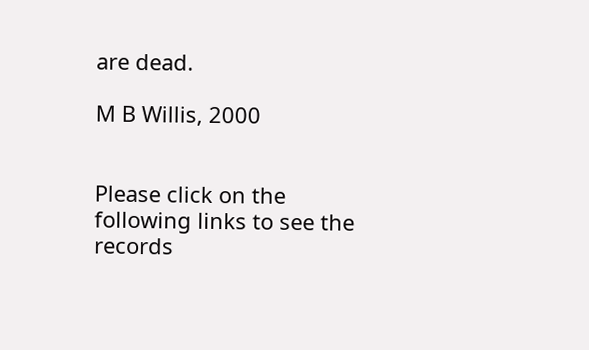are dead.

M B Willis, 2000


Please click on the following links to see the records